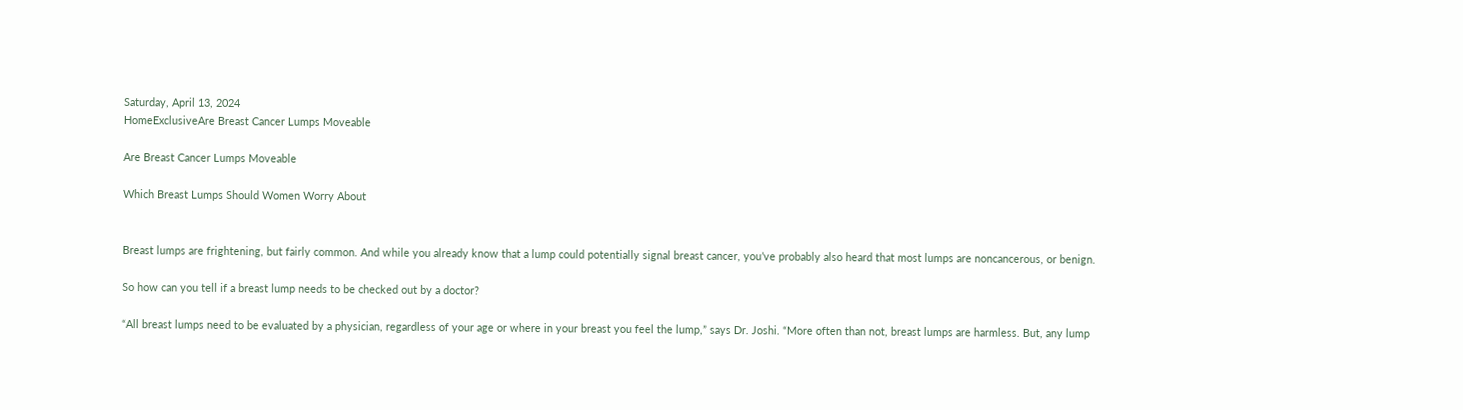Saturday, April 13, 2024
HomeExclusiveAre Breast Cancer Lumps Moveable

Are Breast Cancer Lumps Moveable

Which Breast Lumps Should Women Worry About


Breast lumps are frightening, but fairly common. And while you already know that a lump could potentially signal breast cancer, you’ve probably also heard that most lumps are noncancerous, or benign.

So how can you tell if a breast lump needs to be checked out by a doctor?

“All breast lumps need to be evaluated by a physician, regardless of your age or where in your breast you feel the lump,” says Dr. Joshi. “More often than not, breast lumps are harmless. But, any lump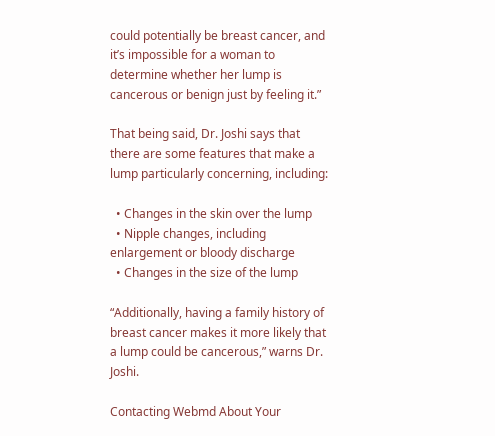could potentially be breast cancer, and it’s impossible for a woman to determine whether her lump is cancerous or benign just by feeling it.”

That being said, Dr. Joshi says that there are some features that make a lump particularly concerning, including:

  • Changes in the skin over the lump
  • Nipple changes, including enlargement or bloody discharge
  • Changes in the size of the lump

“Additionally, having a family history of breast cancer makes it more likely that a lump could be cancerous,” warns Dr. Joshi.

Contacting Webmd About Your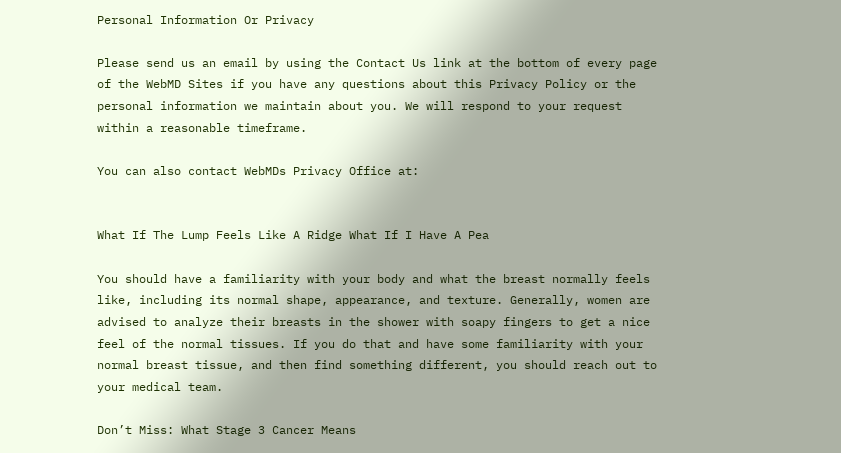Personal Information Or Privacy

Please send us an email by using the Contact Us link at the bottom of every page of the WebMD Sites if you have any questions about this Privacy Policy or the personal information we maintain about you. We will respond to your request within a reasonable timeframe.

You can also contact WebMDs Privacy Office at:


What If The Lump Feels Like A Ridge What If I Have A Pea

You should have a familiarity with your body and what the breast normally feels like, including its normal shape, appearance, and texture. Generally, women are advised to analyze their breasts in the shower with soapy fingers to get a nice feel of the normal tissues. If you do that and have some familiarity with your normal breast tissue, and then find something different, you should reach out to your medical team.

Don’t Miss: What Stage 3 Cancer Means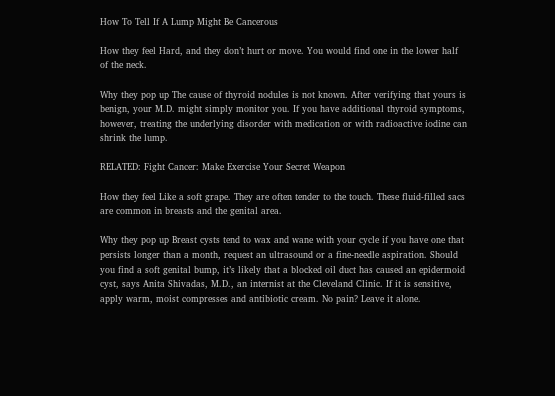How To Tell If A Lump Might Be Cancerous

How they feel Hard, and they don’t hurt or move. You would find one in the lower half of the neck.

Why they pop up The cause of thyroid nodules is not known. After verifying that yours is benign, your M.D. might simply monitor you. If you have additional thyroid symptoms, however, treating the underlying disorder with medication or with radioactive iodine can shrink the lump.

RELATED: Fight Cancer: Make Exercise Your Secret Weapon

How they feel Like a soft grape. They are often tender to the touch. These fluid-filled sacs are common in breasts and the genital area.

Why they pop up Breast cysts tend to wax and wane with your cycle if you have one that persists longer than a month, request an ultrasound or a fine-needle aspiration. Should you find a soft genital bump, it’s likely that a blocked oil duct has caused an epidermoid cyst, says Anita Shivadas, M.D., an internist at the Cleveland Clinic. If it is sensitive, apply warm, moist compresses and antibiotic cream. No pain? Leave it alone.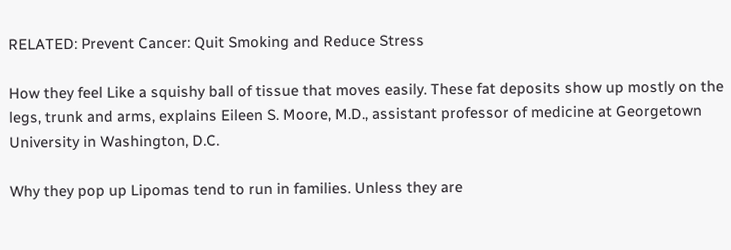RELATED: Prevent Cancer: Quit Smoking and Reduce Stress

How they feel Like a squishy ball of tissue that moves easily. These fat deposits show up mostly on the legs, trunk and arms, explains Eileen S. Moore, M.D., assistant professor of medicine at Georgetown University in Washington, D.C.

Why they pop up Lipomas tend to run in families. Unless they are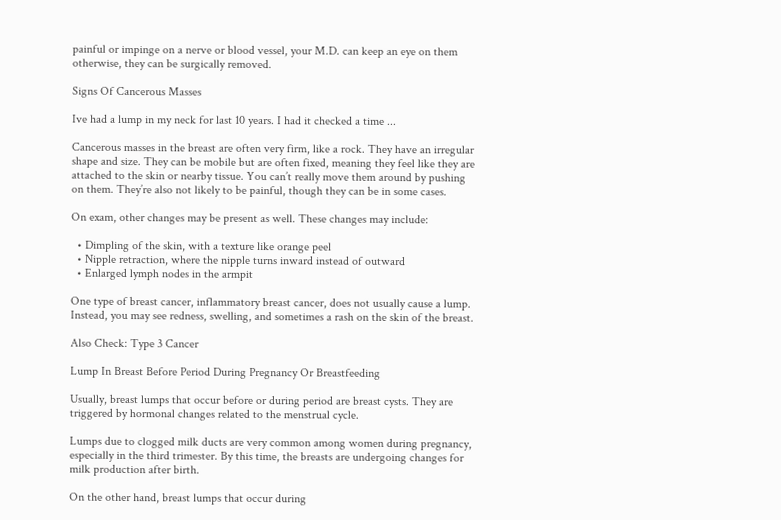painful or impinge on a nerve or blood vessel, your M.D. can keep an eye on them otherwise, they can be surgically removed.

Signs Of Cancerous Masses

Ive had a lump in my neck for last 10 years. I had it checked a time ...

Cancerous masses in the breast are often very firm, like a rock. They have an irregular shape and size. They can be mobile but are often fixed, meaning they feel like they are attached to the skin or nearby tissue. You can’t really move them around by pushing on them. They’re also not likely to be painful, though they can be in some cases.

On exam, other changes may be present as well. These changes may include:

  • Dimpling of the skin, with a texture like orange peel
  • Nipple retraction, where the nipple turns inward instead of outward
  • Enlarged lymph nodes in the armpit

One type of breast cancer, inflammatory breast cancer, does not usually cause a lump. Instead, you may see redness, swelling, and sometimes a rash on the skin of the breast.

Also Check: Type 3 Cancer

Lump In Breast Before Period During Pregnancy Or Breastfeeding

Usually, breast lumps that occur before or during period are breast cysts. They are triggered by hormonal changes related to the menstrual cycle.

Lumps due to clogged milk ducts are very common among women during pregnancy, especially in the third trimester. By this time, the breasts are undergoing changes for milk production after birth.

On the other hand, breast lumps that occur during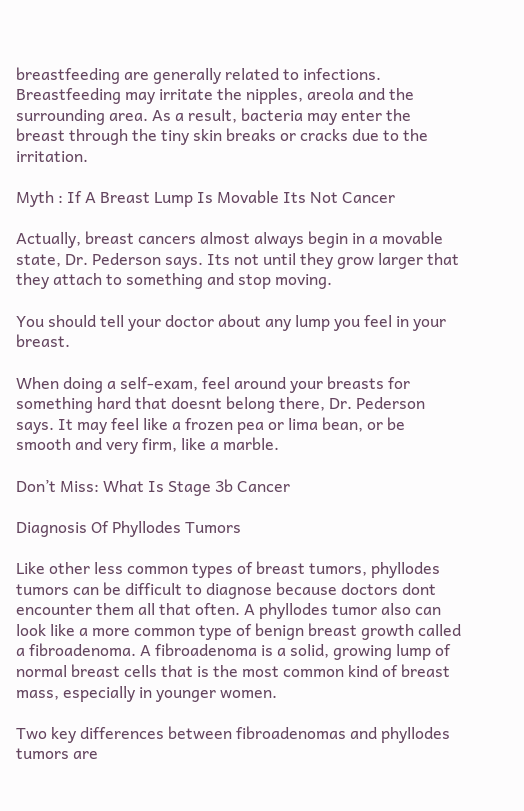breastfeeding are generally related to infections. Breastfeeding may irritate the nipples, areola and the surrounding area. As a result, bacteria may enter the breast through the tiny skin breaks or cracks due to the irritation.

Myth : If A Breast Lump Is Movable Its Not Cancer

Actually, breast cancers almost always begin in a movable state, Dr. Pederson says. Its not until they grow larger that they attach to something and stop moving.

You should tell your doctor about any lump you feel in your breast.

When doing a self-exam, feel around your breasts for something hard that doesnt belong there, Dr. Pederson says. It may feel like a frozen pea or lima bean, or be smooth and very firm, like a marble.

Don’t Miss: What Is Stage 3b Cancer

Diagnosis Of Phyllodes Tumors

Like other less common types of breast tumors, phyllodes tumors can be difficult to diagnose because doctors dont encounter them all that often. A phyllodes tumor also can look like a more common type of benign breast growth called a fibroadenoma. A fibroadenoma is a solid, growing lump of normal breast cells that is the most common kind of breast mass, especially in younger women.

Two key differences between fibroadenomas and phyllodes tumors are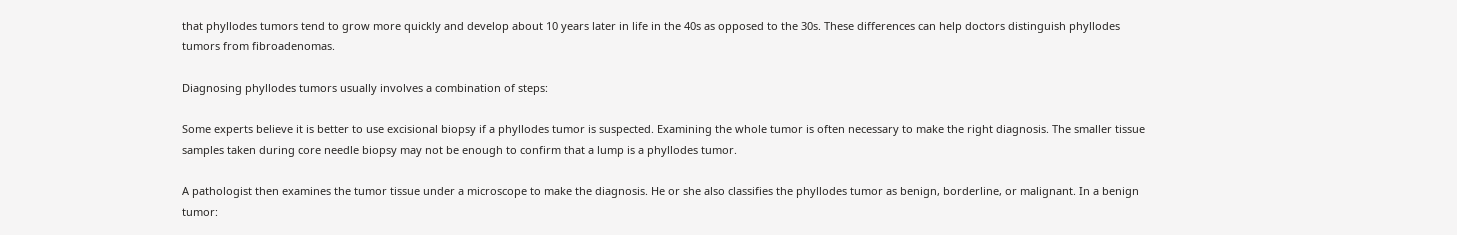that phyllodes tumors tend to grow more quickly and develop about 10 years later in life in the 40s as opposed to the 30s. These differences can help doctors distinguish phyllodes tumors from fibroadenomas.

Diagnosing phyllodes tumors usually involves a combination of steps:

Some experts believe it is better to use excisional biopsy if a phyllodes tumor is suspected. Examining the whole tumor is often necessary to make the right diagnosis. The smaller tissue samples taken during core needle biopsy may not be enough to confirm that a lump is a phyllodes tumor.

A pathologist then examines the tumor tissue under a microscope to make the diagnosis. He or she also classifies the phyllodes tumor as benign, borderline, or malignant. In a benign tumor: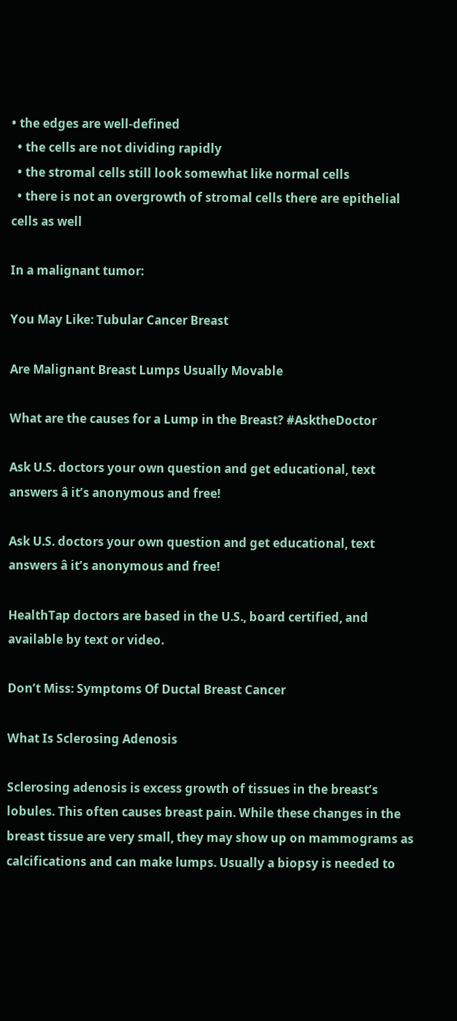• the edges are well-defined
  • the cells are not dividing rapidly
  • the stromal cells still look somewhat like normal cells
  • there is not an overgrowth of stromal cells there are epithelial cells as well

In a malignant tumor:

You May Like: Tubular Cancer Breast

Are Malignant Breast Lumps Usually Movable

What are the causes for a Lump in the Breast? #AsktheDoctor

Ask U.S. doctors your own question and get educational, text answers â it’s anonymous and free!

Ask U.S. doctors your own question and get educational, text answers â it’s anonymous and free!

HealthTap doctors are based in the U.S., board certified, and available by text or video.

Don’t Miss: Symptoms Of Ductal Breast Cancer

What Is Sclerosing Adenosis

Sclerosing adenosis is excess growth of tissues in the breast’s lobules. This often causes breast pain. While these changes in the breast tissue are very small, they may show up on mammograms as calcifications and can make lumps. Usually a biopsy is needed to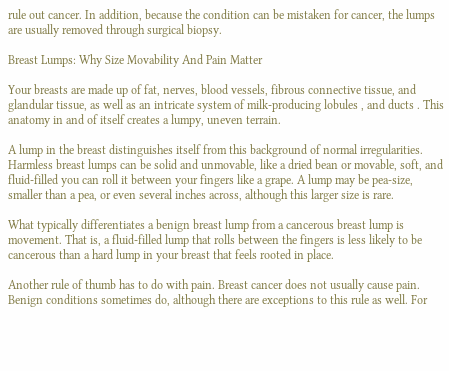rule out cancer. In addition, because the condition can be mistaken for cancer, the lumps are usually removed through surgical biopsy.

Breast Lumps: Why Size Movability And Pain Matter

Your breasts are made up of fat, nerves, blood vessels, fibrous connective tissue, and glandular tissue, as well as an intricate system of milk-producing lobules , and ducts . This anatomy in and of itself creates a lumpy, uneven terrain.

A lump in the breast distinguishes itself from this background of normal irregularities. Harmless breast lumps can be solid and unmovable, like a dried bean or movable, soft, and fluid-filled you can roll it between your fingers like a grape. A lump may be pea-size, smaller than a pea, or even several inches across, although this larger size is rare.

What typically differentiates a benign breast lump from a cancerous breast lump is movement. That is, a fluid-filled lump that rolls between the fingers is less likely to be cancerous than a hard lump in your breast that feels rooted in place.

Another rule of thumb has to do with pain. Breast cancer does not usually cause pain. Benign conditions sometimes do, although there are exceptions to this rule as well. For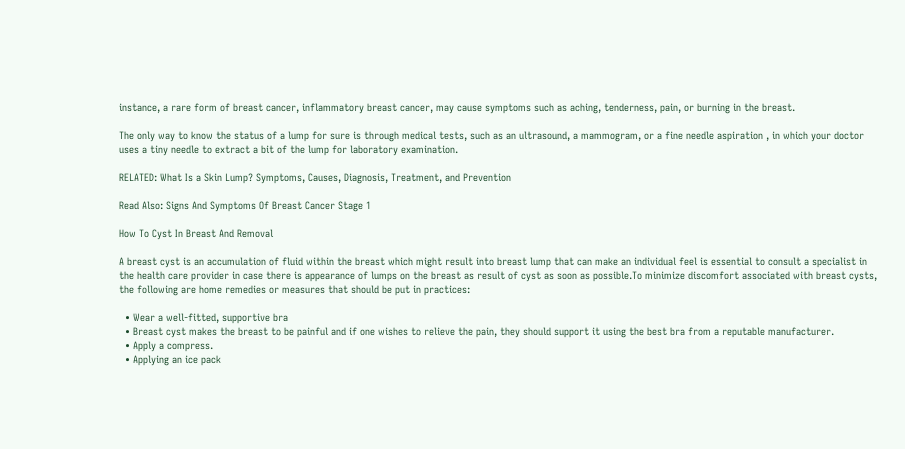instance, a rare form of breast cancer, inflammatory breast cancer, may cause symptoms such as aching, tenderness, pain, or burning in the breast.

The only way to know the status of a lump for sure is through medical tests, such as an ultrasound, a mammogram, or a fine needle aspiration , in which your doctor uses a tiny needle to extract a bit of the lump for laboratory examination.

RELATED: What Is a Skin Lump? Symptoms, Causes, Diagnosis, Treatment, and Prevention

Read Also: Signs And Symptoms Of Breast Cancer Stage 1

How To Cyst In Breast And Removal

A breast cyst is an accumulation of fluid within the breast which might result into breast lump that can make an individual feel is essential to consult a specialist in the health care provider in case there is appearance of lumps on the breast as result of cyst as soon as possible.To minimize discomfort associated with breast cysts, the following are home remedies or measures that should be put in practices:

  • Wear a well-fitted, supportive bra
  • Breast cyst makes the breast to be painful and if one wishes to relieve the pain, they should support it using the best bra from a reputable manufacturer.
  • Apply a compress.
  • Applying an ice pack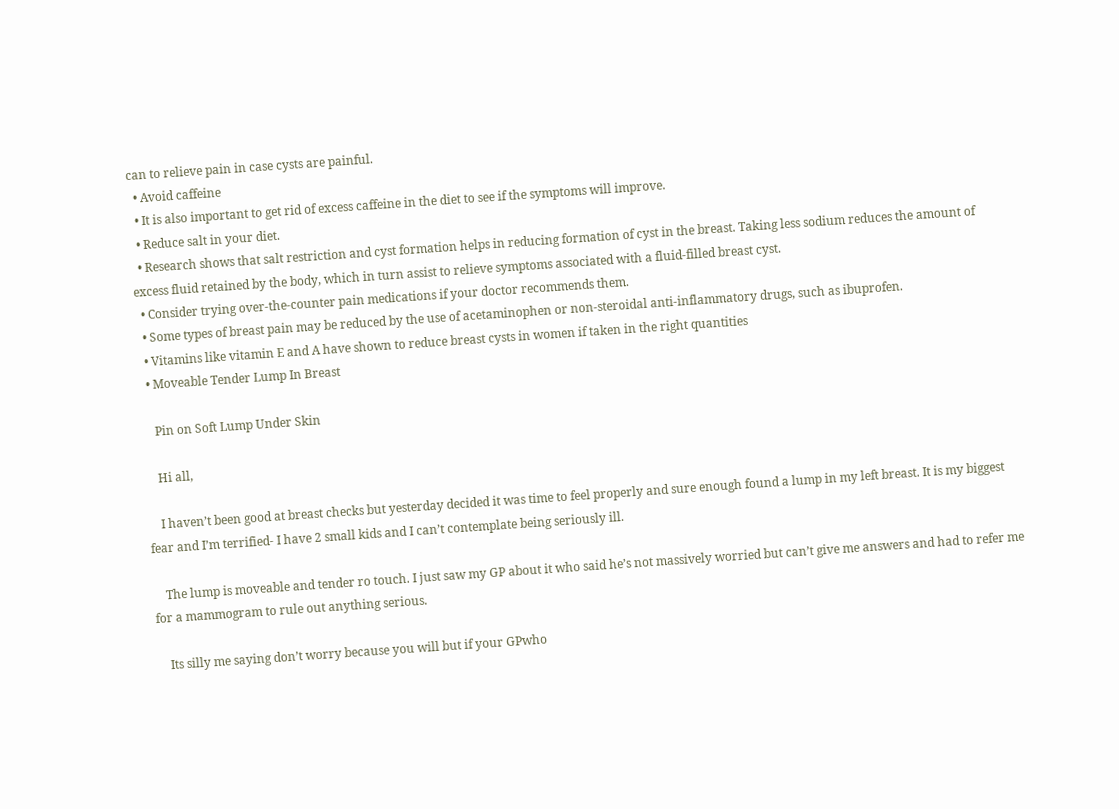can to relieve pain in case cysts are painful.
  • Avoid caffeine
  • It is also important to get rid of excess caffeine in the diet to see if the symptoms will improve.
  • Reduce salt in your diet.
  • Research shows that salt restriction and cyst formation helps in reducing formation of cyst in the breast. Taking less sodium reduces the amount of excess fluid retained by the body, which in turn assist to relieve symptoms associated with a fluid-filled breast cyst.
  • Consider trying over-the-counter pain medications if your doctor recommends them.
  • Some types of breast pain may be reduced by the use of acetaminophen or non-steroidal anti-inflammatory drugs, such as ibuprofen.
  • Vitamins like vitamin E and A have shown to reduce breast cysts in women if taken in the right quantities
  • Moveable Tender Lump In Breast

    Pin on Soft Lump Under Skin

    Hi all,

    I haven’t been good at breast checks but yesterday decided it was time to feel properly and sure enough found a lump in my left breast. It is my biggest fear and I’m terrified- I have 2 small kids and I can’t contemplate being seriously ill.

    The lump is moveable and tender ro touch. I just saw my GP about it who said he’s not massively worried but can’t give me answers and had to refer me for a mammogram to rule out anything serious.

    Its silly me saying don’t worry because you will but if your GPwho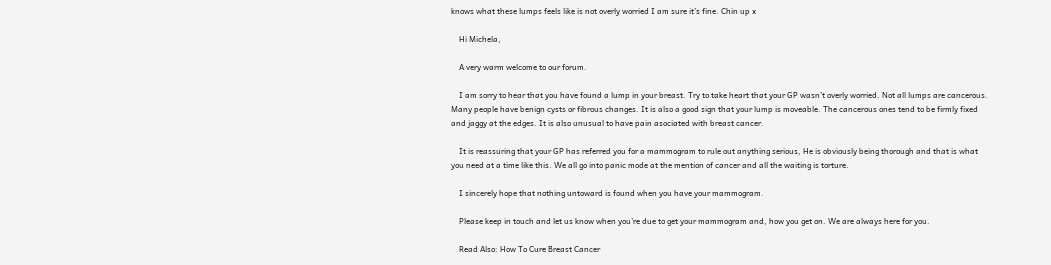knows what these lumps feels like is not overly worried I am sure it’s fine. Chin up x

    Hi Michela,

    A very warm welcome to our forum.

    I am sorry to hear that you have found a lump in your breast. Try to take heart that your GP wasn’t overly worried. Not all lumps are cancerous. Many people have benign cysts or fibrous changes. It is also a good sign that your lump is moveable. The cancerous ones tend to be firmly fixed and jaggy at the edges. It is also unusual to have pain asociated with breast cancer.

    It is reassuring that your GP has referred you for a mammogram to rule out anything serious, He is obviously being thorough and that is what you need at a time like this. We all go into panic mode at the mention of cancer and all the waiting is torture.

    I sincerely hope that nothing untoward is found when you have your mammogram.

    Please keep in touch and let us know when you’re due to get your mammogram and, how you get on. We are always here for you.

    Read Also: How To Cure Breast Cancer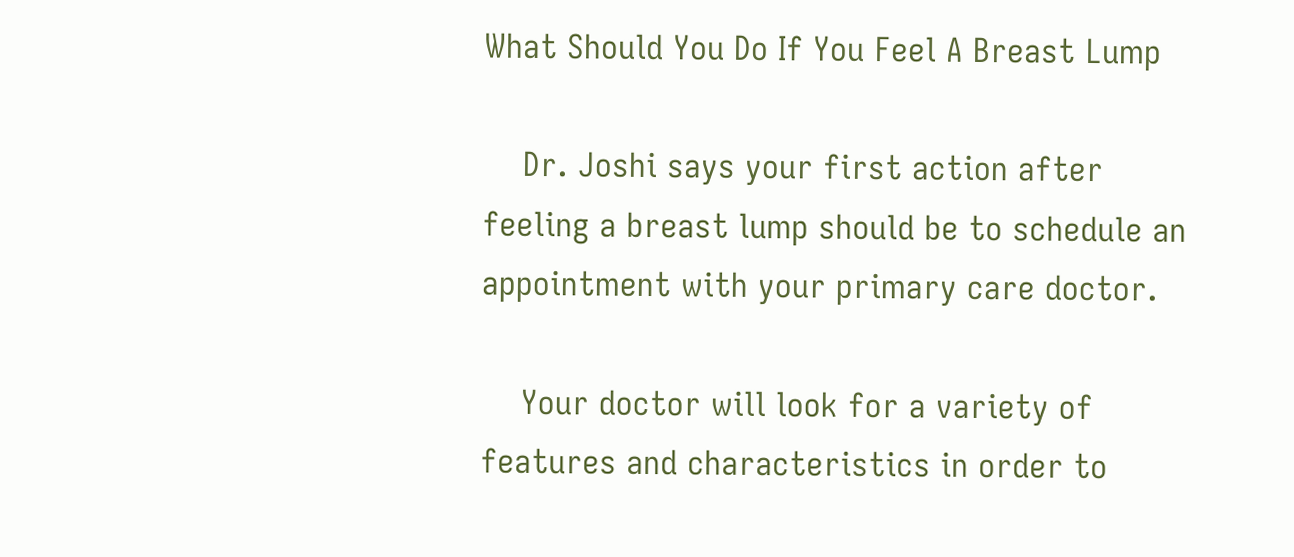What Should You Do If You Feel A Breast Lump

    Dr. Joshi says your first action after feeling a breast lump should be to schedule an appointment with your primary care doctor.

    Your doctor will look for a variety of features and characteristics in order to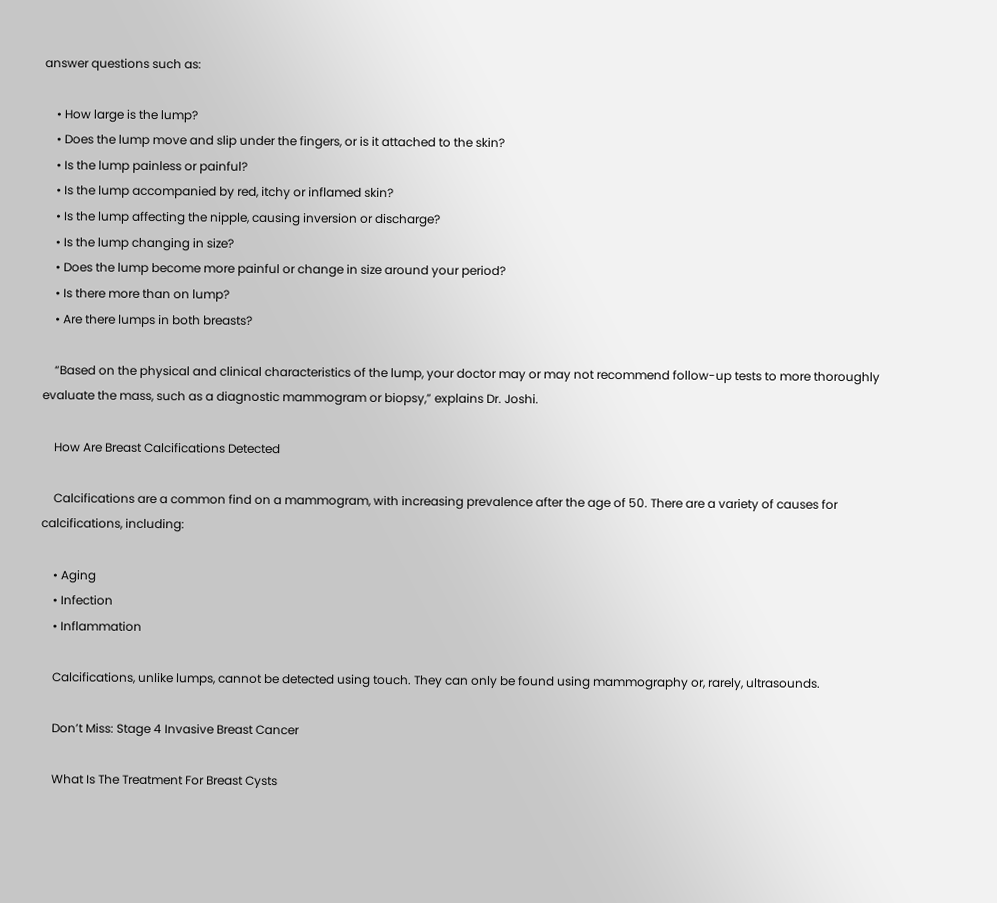answer questions such as:

    • How large is the lump?
    • Does the lump move and slip under the fingers, or is it attached to the skin?
    • Is the lump painless or painful?
    • Is the lump accompanied by red, itchy or inflamed skin?
    • Is the lump affecting the nipple, causing inversion or discharge?
    • Is the lump changing in size?
    • Does the lump become more painful or change in size around your period?
    • Is there more than on lump?
    • Are there lumps in both breasts?

    “Based on the physical and clinical characteristics of the lump, your doctor may or may not recommend follow-up tests to more thoroughly evaluate the mass, such as a diagnostic mammogram or biopsy,” explains Dr. Joshi.

    How Are Breast Calcifications Detected

    Calcifications are a common find on a mammogram, with increasing prevalence after the age of 50. There are a variety of causes for calcifications, including:

    • Aging
    • Infection
    • Inflammation

    Calcifications, unlike lumps, cannot be detected using touch. They can only be found using mammography or, rarely, ultrasounds.

    Don’t Miss: Stage 4 Invasive Breast Cancer

    What Is The Treatment For Breast Cysts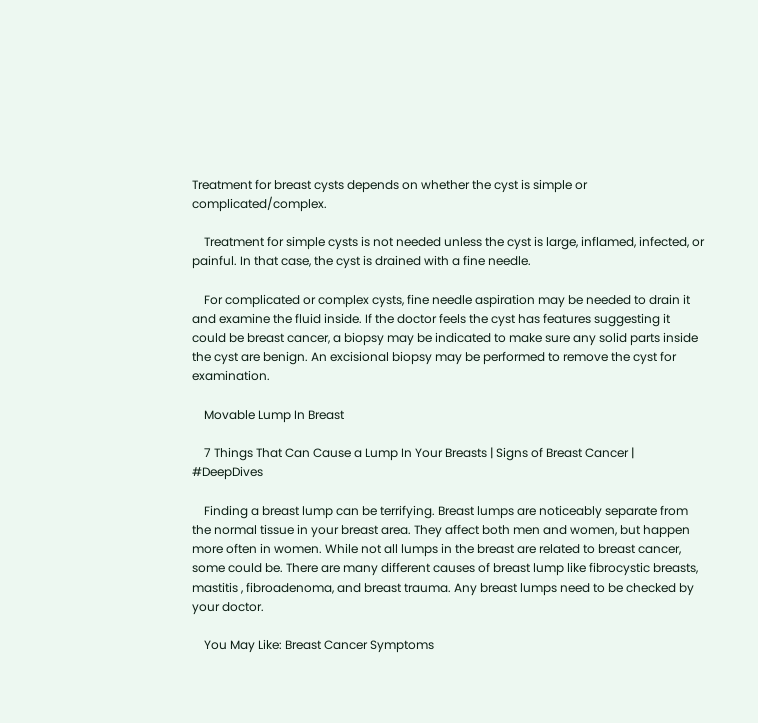Treatment for breast cysts depends on whether the cyst is simple or complicated/complex.

    Treatment for simple cysts is not needed unless the cyst is large, inflamed, infected, or painful. In that case, the cyst is drained with a fine needle.

    For complicated or complex cysts, fine needle aspiration may be needed to drain it and examine the fluid inside. If the doctor feels the cyst has features suggesting it could be breast cancer, a biopsy may be indicated to make sure any solid parts inside the cyst are benign. An excisional biopsy may be performed to remove the cyst for examination.

    Movable Lump In Breast

    7 Things That Can Cause a Lump In Your Breasts | Signs of Breast Cancer | #DeepDives

    Finding a breast lump can be terrifying. Breast lumps are noticeably separate from the normal tissue in your breast area. They affect both men and women, but happen more often in women. While not all lumps in the breast are related to breast cancer, some could be. There are many different causes of breast lump like fibrocystic breasts, mastitis , fibroadenoma, and breast trauma. Any breast lumps need to be checked by your doctor.

    You May Like: Breast Cancer Symptoms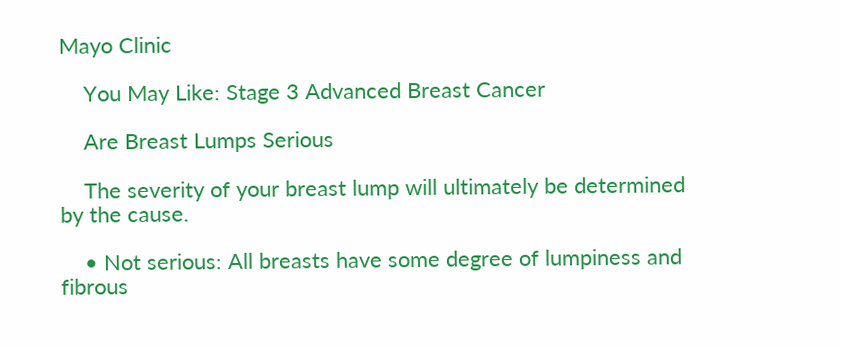Mayo Clinic

    You May Like: Stage 3 Advanced Breast Cancer

    Are Breast Lumps Serious

    The severity of your breast lump will ultimately be determined by the cause.

    • Not serious: All breasts have some degree of lumpiness and fibrous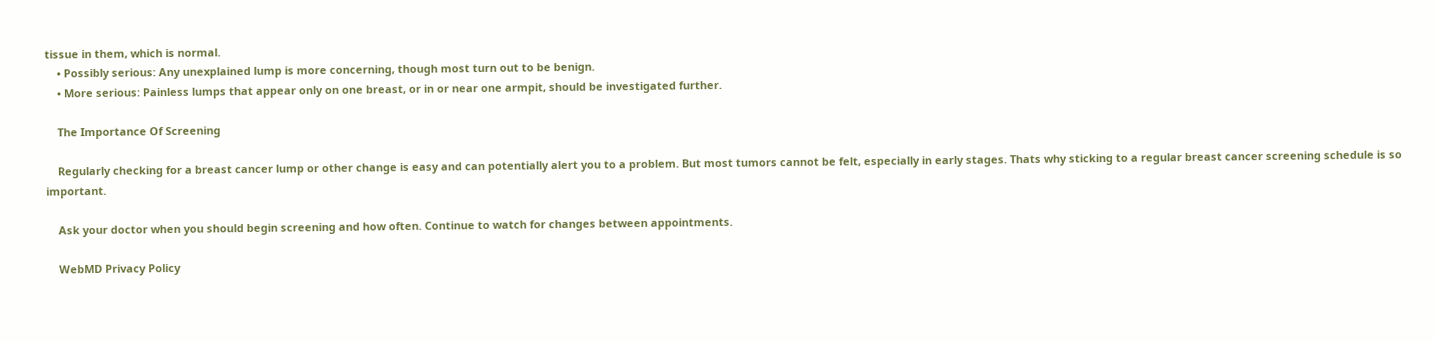tissue in them, which is normal.
    • Possibly serious: Any unexplained lump is more concerning, though most turn out to be benign.
    • More serious: Painless lumps that appear only on one breast, or in or near one armpit, should be investigated further.

    The Importance Of Screening

    Regularly checking for a breast cancer lump or other change is easy and can potentially alert you to a problem. But most tumors cannot be felt, especially in early stages. Thats why sticking to a regular breast cancer screening schedule is so important.

    Ask your doctor when you should begin screening and how often. Continue to watch for changes between appointments.

    WebMD Privacy Policy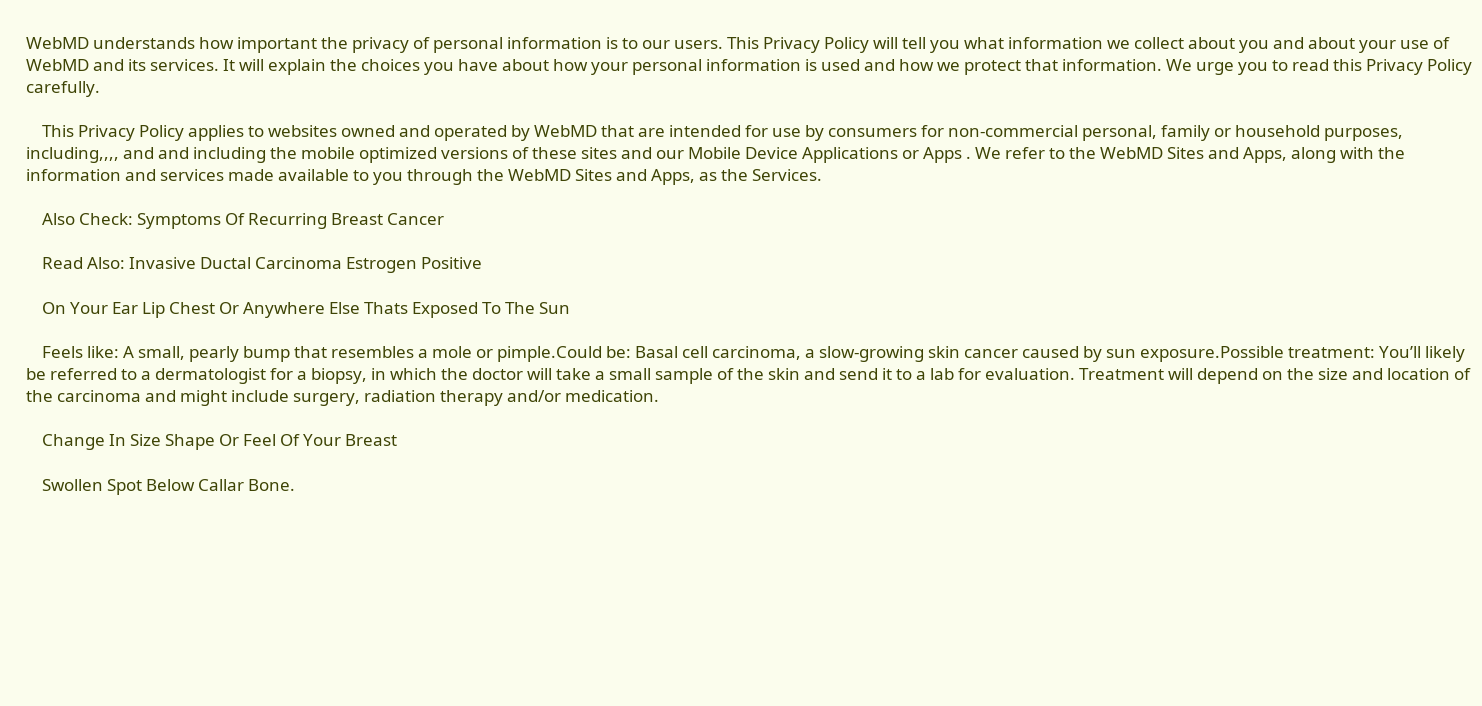WebMD understands how important the privacy of personal information is to our users. This Privacy Policy will tell you what information we collect about you and about your use of WebMD and its services. It will explain the choices you have about how your personal information is used and how we protect that information. We urge you to read this Privacy Policy carefully.

    This Privacy Policy applies to websites owned and operated by WebMD that are intended for use by consumers for non-commercial personal, family or household purposes, including,,,, and and including the mobile optimized versions of these sites and our Mobile Device Applications or Apps . We refer to the WebMD Sites and Apps, along with the information and services made available to you through the WebMD Sites and Apps, as the Services.

    Also Check: Symptoms Of Recurring Breast Cancer

    Read Also: Invasive Ductal Carcinoma Estrogen Positive

    On Your Ear Lip Chest Or Anywhere Else Thats Exposed To The Sun

    Feels like: A small, pearly bump that resembles a mole or pimple.Could be: Basal cell carcinoma, a slow-growing skin cancer caused by sun exposure.Possible treatment: You’ll likely be referred to a dermatologist for a biopsy, in which the doctor will take a small sample of the skin and send it to a lab for evaluation. Treatment will depend on the size and location of the carcinoma and might include surgery, radiation therapy and/or medication.

    Change In Size Shape Or Feel Of Your Breast

    Swollen Spot Below Callar Bone.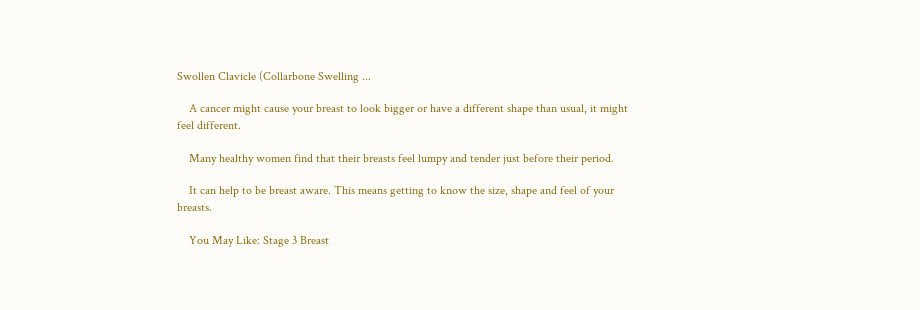Swollen Clavicle (Collarbone Swelling ...

    A cancer might cause your breast to look bigger or have a different shape than usual, it might feel different.

    Many healthy women find that their breasts feel lumpy and tender just before their period.

    It can help to be breast aware. This means getting to know the size, shape and feel of your breasts.

    You May Like: Stage 3 Breast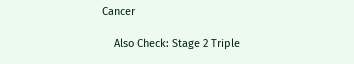Cancer

    Also Check: Stage 2 Triple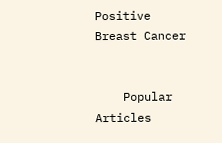Positive Breast Cancer


    Popular Articles